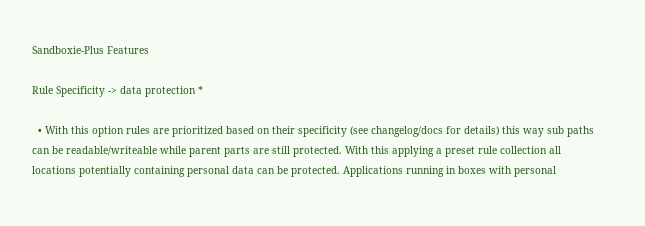Sandboxie-Plus Features

Rule Specificity -> data protection *

  • With this option rules are prioritized based on their specificity (see changelog/docs for details) this way sub paths can be readable/writeable while parent parts are still protected. With this applying a preset rule collection all locations potentially containing personal data can be protected. Applications running in boxes with personal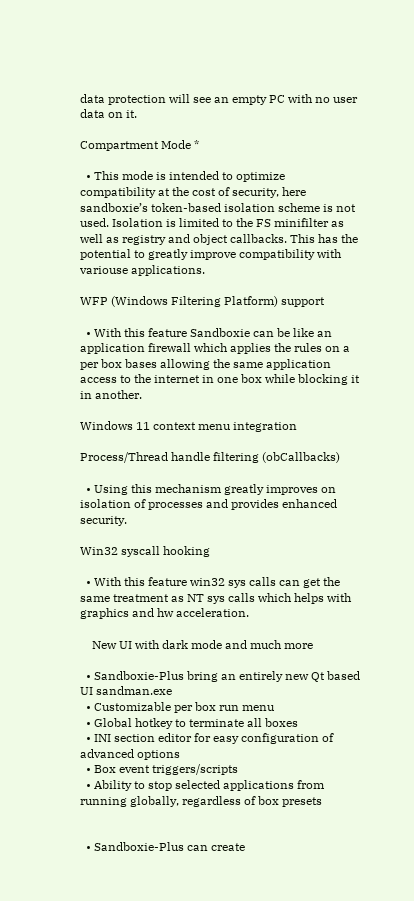data protection will see an empty PC with no user data on it.

Compartment Mode *

  • This mode is intended to optimize compatibility at the cost of security, here sandboxie’s token-based isolation scheme is not used. Isolation is limited to the FS minifilter as well as registry and object callbacks. This has the potential to greatly improve compatibility with variouse applications.

WFP (Windows Filtering Platform) support

  • With this feature Sandboxie can be like an application firewall which applies the rules on a per box bases allowing the same application access to the internet in one box while blocking it in another.

Windows 11 context menu integration

Process/Thread handle filtering (obCallbacks)

  • Using this mechanism greatly improves on isolation of processes and provides enhanced security.

Win32 syscall hooking

  • With this feature win32 sys calls can get the same treatment as NT sys calls which helps with graphics and hw acceleration.

    New UI with dark mode and much more

  • Sandboxie-Plus bring an entirely new Qt based UI sandman.exe
  • Customizable per box run menu
  • Global hotkey to terminate all boxes
  • INI section editor for easy configuration of advanced options
  • Box event triggers/scripts
  • Ability to stop selected applications from running globally, regardless of box presets


  • Sandboxie-Plus can create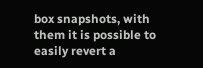box snapshots, with them it is possible to easily revert a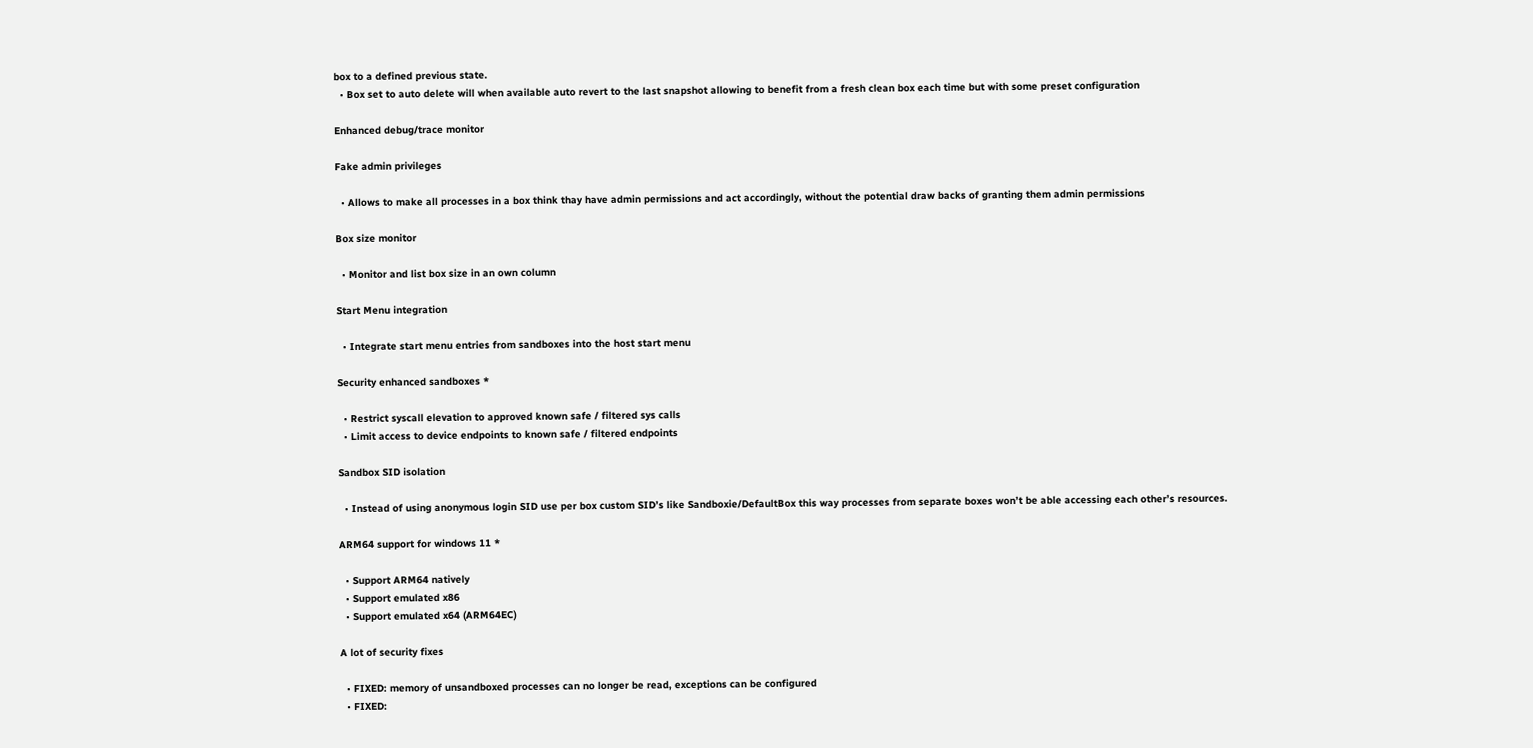box to a defined previous state.
  • Box set to auto delete will when available auto revert to the last snapshot allowing to benefit from a fresh clean box each time but with some preset configuration

Enhanced debug/trace monitor

Fake admin privileges

  • Allows to make all processes in a box think thay have admin permissions and act accordingly, without the potential draw backs of granting them admin permissions

Box size monitor

  • Monitor and list box size in an own column

Start Menu integration

  • Integrate start menu entries from sandboxes into the host start menu

Security enhanced sandboxes *

  • Restrict syscall elevation to approved known safe / filtered sys calls
  • Limit access to device endpoints to known safe / filtered endpoints

Sandbox SID isolation

  • Instead of using anonymous login SID use per box custom SID’s like Sandboxie/DefaultBox this way processes from separate boxes won’t be able accessing each other’s resources.

ARM64 support for windows 11 *

  • Support ARM64 natively
  • Support emulated x86
  • Support emulated x64 (ARM64EC)

A lot of security fixes

  • FIXED: memory of unsandboxed processes can no longer be read, exceptions can be configured
  • FIXED: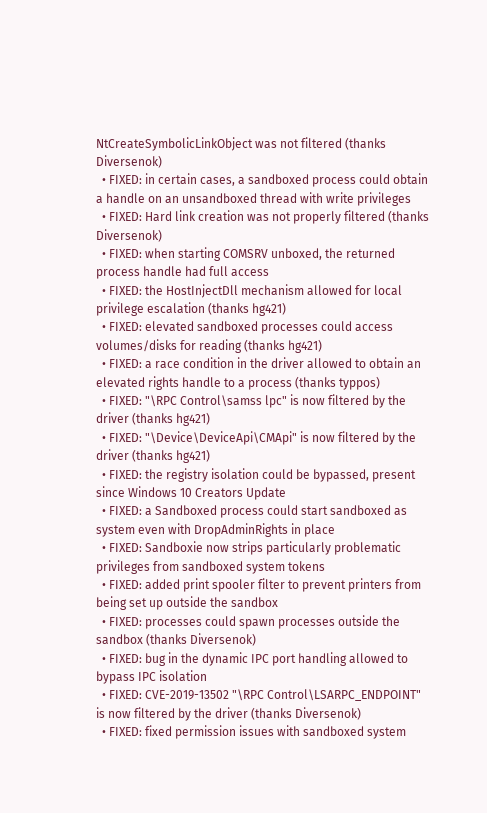NtCreateSymbolicLinkObject was not filtered (thanks Diversenok)
  • FIXED: in certain cases, a sandboxed process could obtain a handle on an unsandboxed thread with write privileges
  • FIXED: Hard link creation was not properly filtered (thanks Diversenok)
  • FIXED: when starting COMSRV unboxed, the returned process handle had full access
  • FIXED: the HostInjectDll mechanism allowed for local privilege escalation (thanks hg421)
  • FIXED: elevated sandboxed processes could access volumes/disks for reading (thanks hg421)
  • FIXED: a race condition in the driver allowed to obtain an elevated rights handle to a process (thanks typpos)
  • FIXED: "\RPC Control\samss lpc" is now filtered by the driver (thanks hg421)
  • FIXED: "\Device\DeviceApi\CMApi" is now filtered by the driver (thanks hg421)
  • FIXED: the registry isolation could be bypassed, present since Windows 10 Creators Update
  • FIXED: a Sandboxed process could start sandboxed as system even with DropAdminRights in place
  • FIXED: Sandboxie now strips particularly problematic privileges from sandboxed system tokens
  • FIXED: added print spooler filter to prevent printers from being set up outside the sandbox
  • FIXED: processes could spawn processes outside the sandbox (thanks Diversenok)
  • FIXED: bug in the dynamic IPC port handling allowed to bypass IPC isolation
  • FIXED: CVE-2019-13502 "\RPC Control\LSARPC_ENDPOINT" is now filtered by the driver (thanks Diversenok)
  • FIXED: fixed permission issues with sandboxed system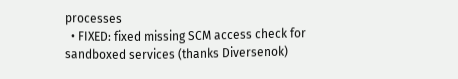processes
  • FIXED: fixed missing SCM access check for sandboxed services (thanks Diversenok)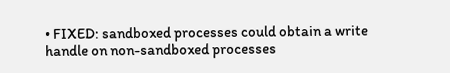• FIXED: sandboxed processes could obtain a write handle on non-sandboxed processes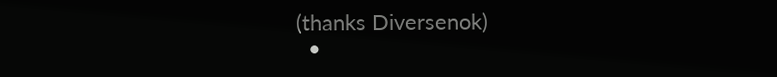(thanks Diversenok)
  •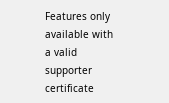Features only available with a valid supporter certificate